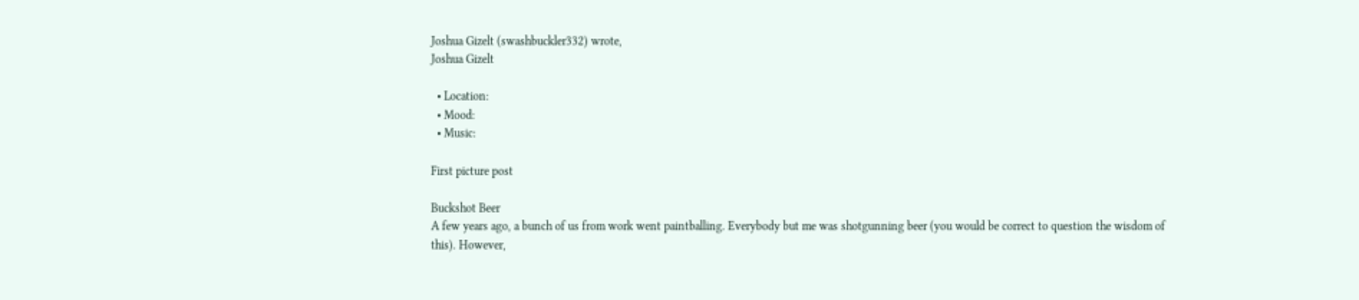Joshua Gizelt (swashbuckler332) wrote,
Joshua Gizelt

  • Location:
  • Mood:
  • Music:

First picture post

Buckshot Beer
A few years ago, a bunch of us from work went paintballing. Everybody but me was shotgunning beer (you would be correct to question the wisdom of this). However,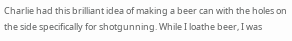Charlie had this brilliant idea of making a beer can with the holes on the side specifically for shotgunning. While I loathe beer, I was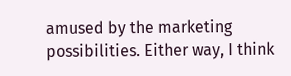amused by the marketing possibilities. Either way, I think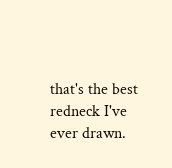that's the best redneck I've ever drawn.